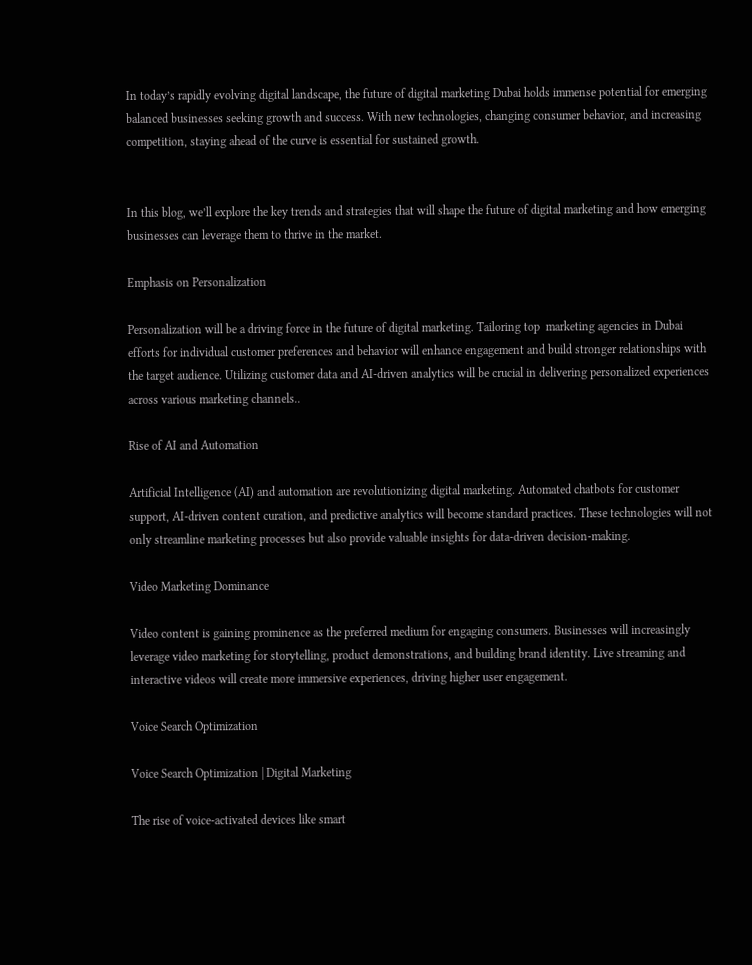In today’s rapidly evolving digital landscape, the future of digital marketing Dubai holds immense potential for emerging balanced businesses seeking growth and success. With new technologies, changing consumer behavior, and increasing competition, staying ahead of the curve is essential for sustained growth.


In this blog, we’ll explore the key trends and strategies that will shape the future of digital marketing and how emerging businesses can leverage them to thrive in the market.

Emphasis on Personalization

Personalization will be a driving force in the future of digital marketing. Tailoring top  marketing agencies in Dubai efforts for individual customer preferences and behavior will enhance engagement and build stronger relationships with the target audience. Utilizing customer data and AI-driven analytics will be crucial in delivering personalized experiences across various marketing channels..

Rise of AI and Automation

Artificial Intelligence (AI) and automation are revolutionizing digital marketing. Automated chatbots for customer support, AI-driven content curation, and predictive analytics will become standard practices. These technologies will not only streamline marketing processes but also provide valuable insights for data-driven decision-making.

Video Marketing Dominance

Video content is gaining prominence as the preferred medium for engaging consumers. Businesses will increasingly leverage video marketing for storytelling, product demonstrations, and building brand identity. Live streaming and interactive videos will create more immersive experiences, driving higher user engagement.

Voice Search Optimization

Voice Search Optimization | Digital Marketing

The rise of voice-activated devices like smart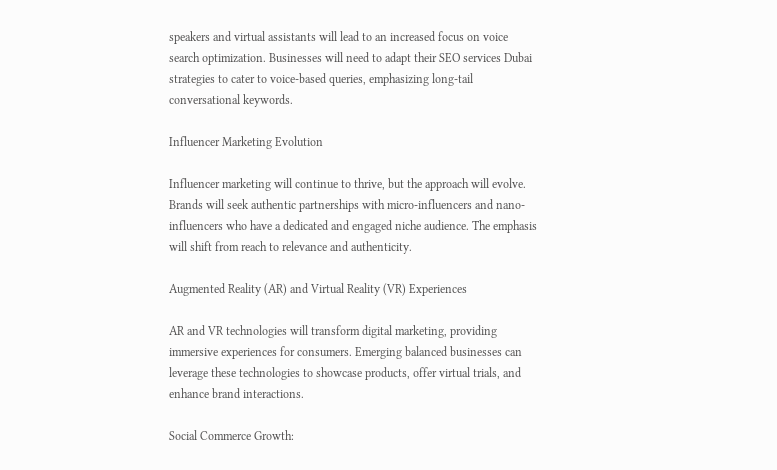speakers and virtual assistants will lead to an increased focus on voice search optimization. Businesses will need to adapt their SEO services Dubai strategies to cater to voice-based queries, emphasizing long-tail conversational keywords.

Influencer Marketing Evolution

Influencer marketing will continue to thrive, but the approach will evolve. Brands will seek authentic partnerships with micro-influencers and nano-influencers who have a dedicated and engaged niche audience. The emphasis will shift from reach to relevance and authenticity.

Augmented Reality (AR) and Virtual Reality (VR) Experiences

AR and VR technologies will transform digital marketing, providing immersive experiences for consumers. Emerging balanced businesses can leverage these technologies to showcase products, offer virtual trials, and enhance brand interactions.

Social Commerce Growth: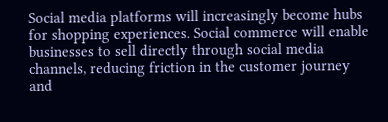Social media platforms will increasingly become hubs for shopping experiences. Social commerce will enable businesses to sell directly through social media channels, reducing friction in the customer journey and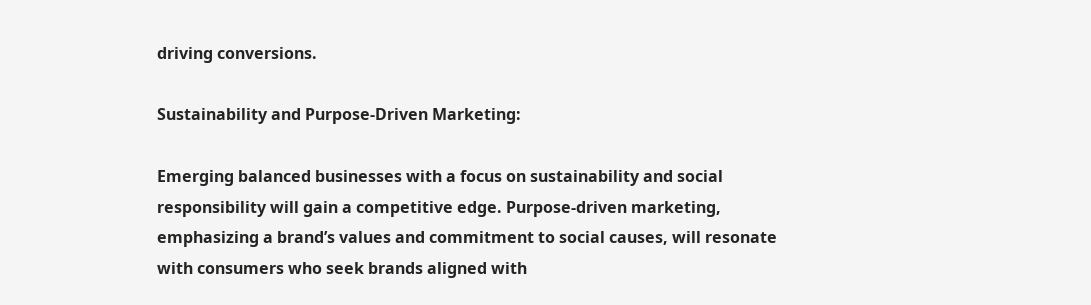driving conversions.

Sustainability and Purpose-Driven Marketing:

Emerging balanced businesses with a focus on sustainability and social responsibility will gain a competitive edge. Purpose-driven marketing, emphasizing a brand’s values and commitment to social causes, will resonate with consumers who seek brands aligned with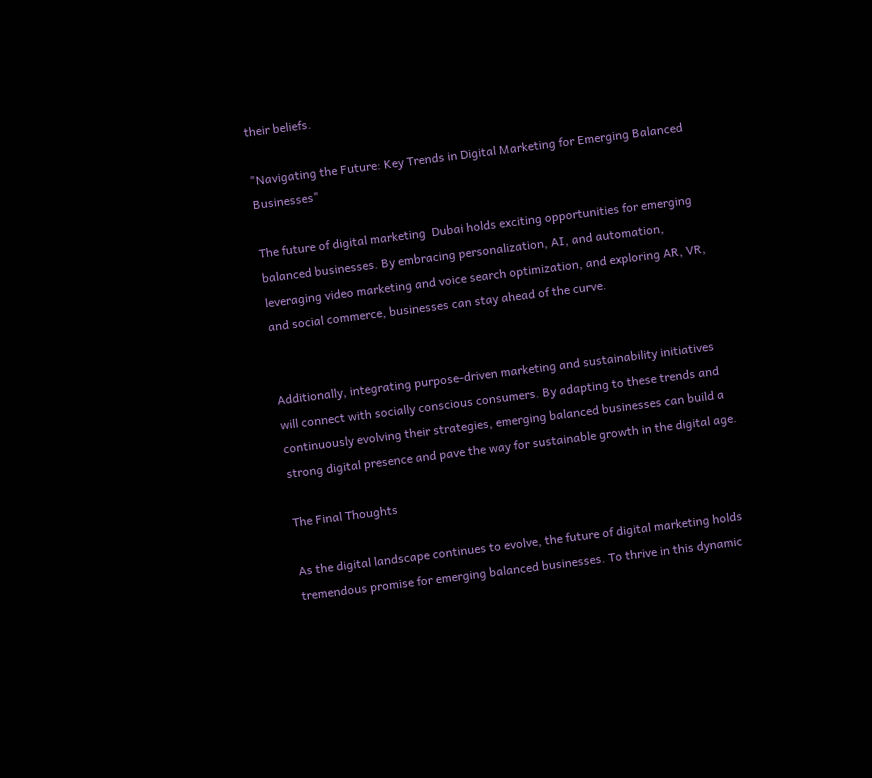their beliefs.

"Navigating the Future: Key Trends in Digital Marketing for Emerging Balanced Businesses"

The future of digital marketing  Dubai holds exciting opportunities for emerging balanced businesses. By embracing personalization, AI, and automation, leveraging video marketing and voice search optimization, and exploring AR, VR, and social commerce, businesses can stay ahead of the curve.


Additionally, integrating purpose-driven marketing and sustainability initiatives will connect with socially conscious consumers. By adapting to these trends and continuously evolving their strategies, emerging balanced businesses can build a strong digital presence and pave the way for sustainable growth in the digital age.

The Final Thoughts

As the digital landscape continues to evolve, the future of digital marketing holds tremendous promise for emerging balanced businesses. To thrive in this dynamic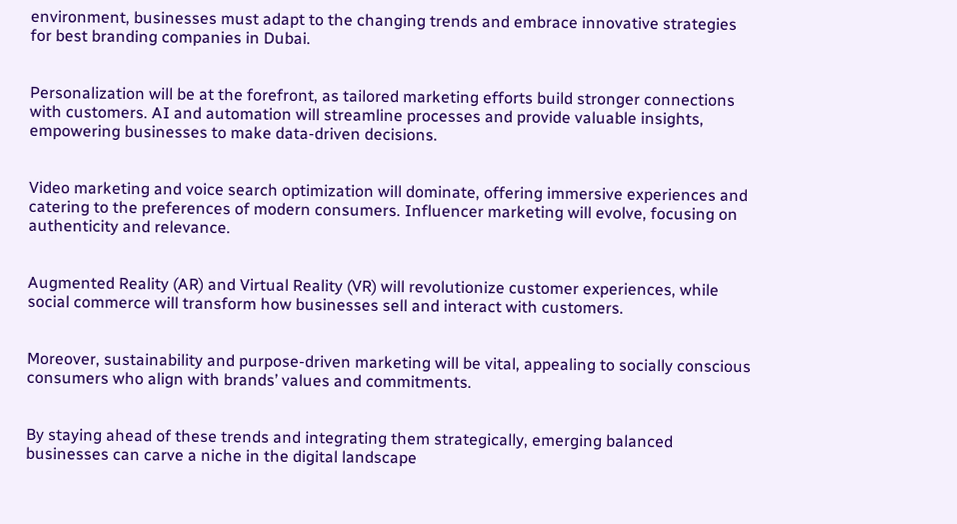environment, businesses must adapt to the changing trends and embrace innovative strategies for best branding companies in Dubai.


Personalization will be at the forefront, as tailored marketing efforts build stronger connections with customers. AI and automation will streamline processes and provide valuable insights, empowering businesses to make data-driven decisions.


Video marketing and voice search optimization will dominate, offering immersive experiences and catering to the preferences of modern consumers. Influencer marketing will evolve, focusing on authenticity and relevance.


Augmented Reality (AR) and Virtual Reality (VR) will revolutionize customer experiences, while social commerce will transform how businesses sell and interact with customers.


Moreover, sustainability and purpose-driven marketing will be vital, appealing to socially conscious consumers who align with brands’ values and commitments.


By staying ahead of these trends and integrating them strategically, emerging balanced businesses can carve a niche in the digital landscape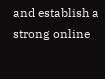and establish a strong online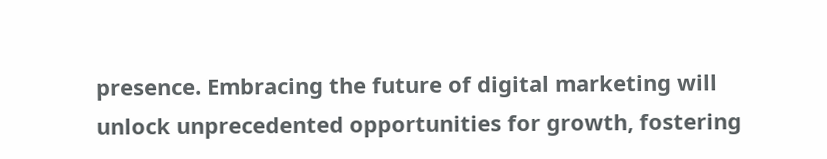presence. Embracing the future of digital marketing will unlock unprecedented opportunities for growth, fostering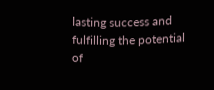lasting success and fulfilling the potential of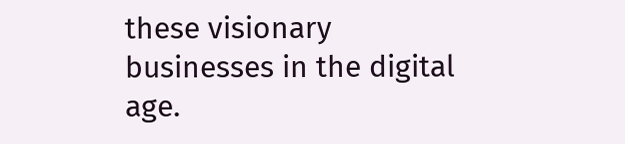these visionary businesses in the digital age.